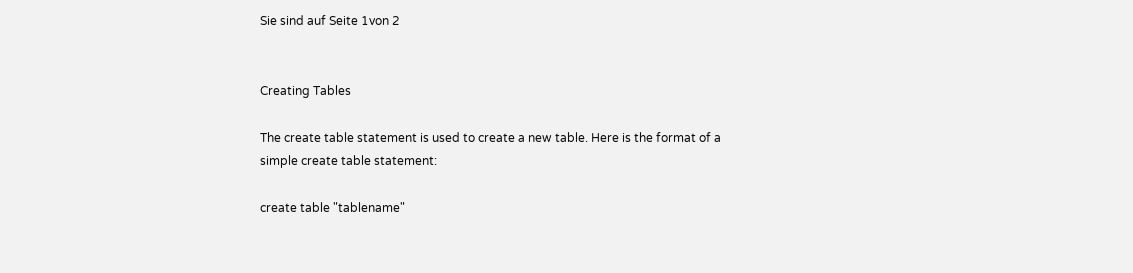Sie sind auf Seite 1von 2


Creating Tables

The create table statement is used to create a new table. Here is the format of a
simple create table statement:

create table "tablename"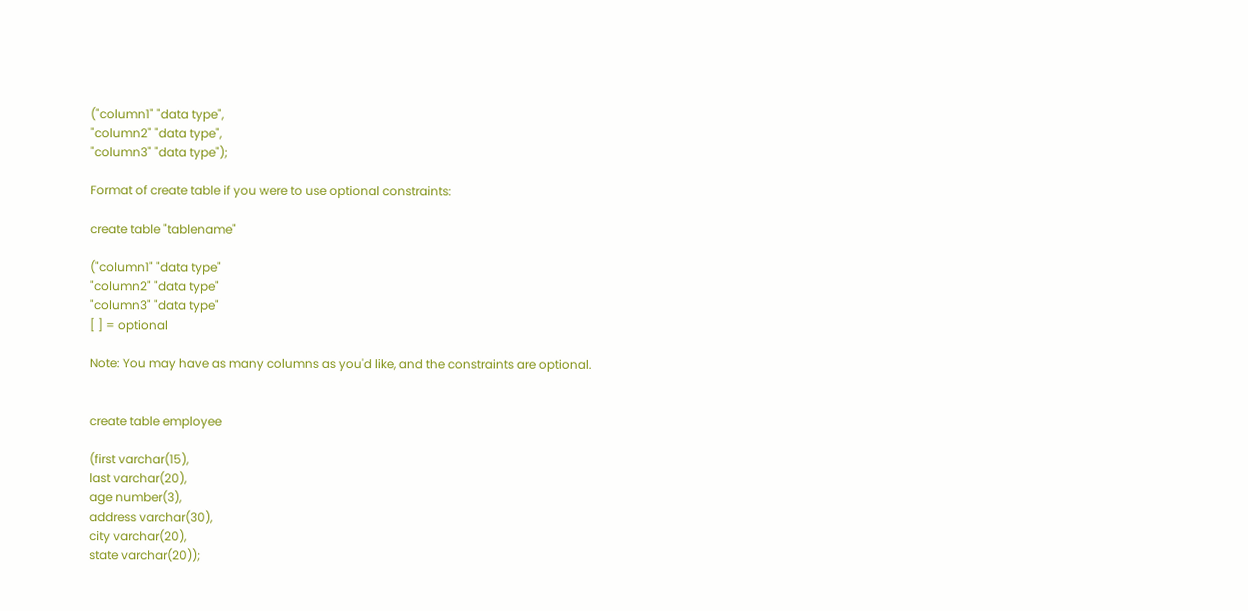("column1" "data type",
"column2" "data type",
"column3" "data type");

Format of create table if you were to use optional constraints:

create table "tablename"

("column1" "data type"
"column2" "data type"
"column3" "data type"
[ ] = optional

Note: You may have as many columns as you'd like, and the constraints are optional.


create table employee

(first varchar(15),
last varchar(20),
age number(3),
address varchar(30),
city varchar(20),
state varchar(20));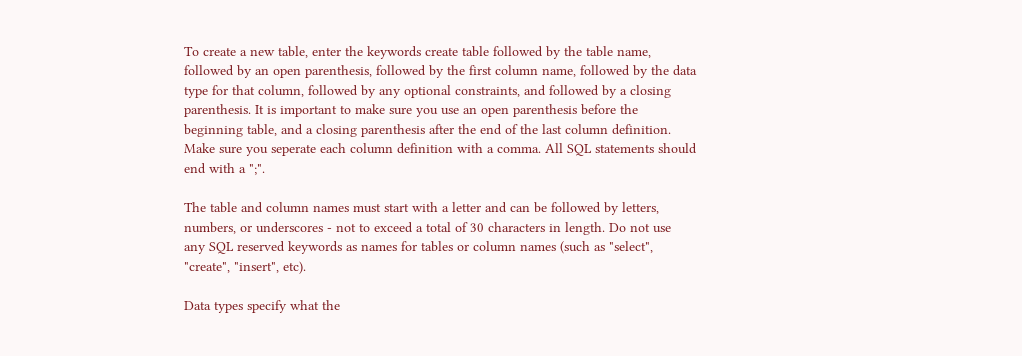To create a new table, enter the keywords create table followed by the table name,
followed by an open parenthesis, followed by the first column name, followed by the data
type for that column, followed by any optional constraints, and followed by a closing
parenthesis. It is important to make sure you use an open parenthesis before the
beginning table, and a closing parenthesis after the end of the last column definition.
Make sure you seperate each column definition with a comma. All SQL statements should
end with a ";".

The table and column names must start with a letter and can be followed by letters,
numbers, or underscores - not to exceed a total of 30 characters in length. Do not use
any SQL reserved keywords as names for tables or column names (such as "select",
"create", "insert", etc).

Data types specify what the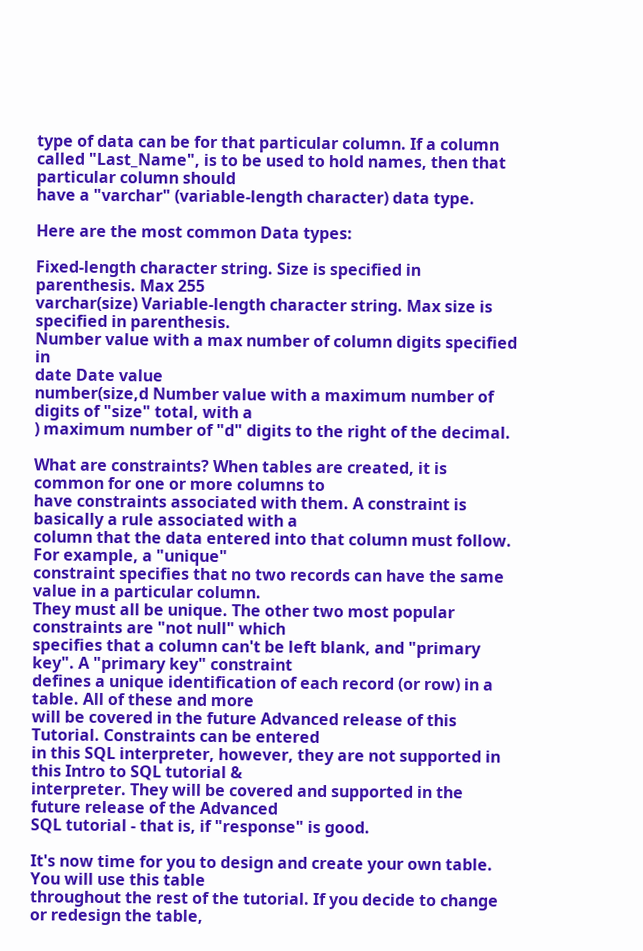type of data can be for that particular column. If a column
called "Last_Name", is to be used to hold names, then that particular column should
have a "varchar" (variable-length character) data type.

Here are the most common Data types:

Fixed-length character string. Size is specified in parenthesis. Max 255
varchar(size) Variable-length character string. Max size is specified in parenthesis.
Number value with a max number of column digits specified in
date Date value
number(size,d Number value with a maximum number of digits of "size" total, with a
) maximum number of "d" digits to the right of the decimal.

What are constraints? When tables are created, it is common for one or more columns to
have constraints associated with them. A constraint is basically a rule associated with a
column that the data entered into that column must follow. For example, a "unique"
constraint specifies that no two records can have the same value in a particular column.
They must all be unique. The other two most popular constraints are "not null" which
specifies that a column can't be left blank, and "primary key". A "primary key" constraint
defines a unique identification of each record (or row) in a table. All of these and more
will be covered in the future Advanced release of this Tutorial. Constraints can be entered
in this SQL interpreter, however, they are not supported in this Intro to SQL tutorial &
interpreter. They will be covered and supported in the future release of the Advanced
SQL tutorial - that is, if "response" is good.

It's now time for you to design and create your own table. You will use this table
throughout the rest of the tutorial. If you decide to change or redesign the table,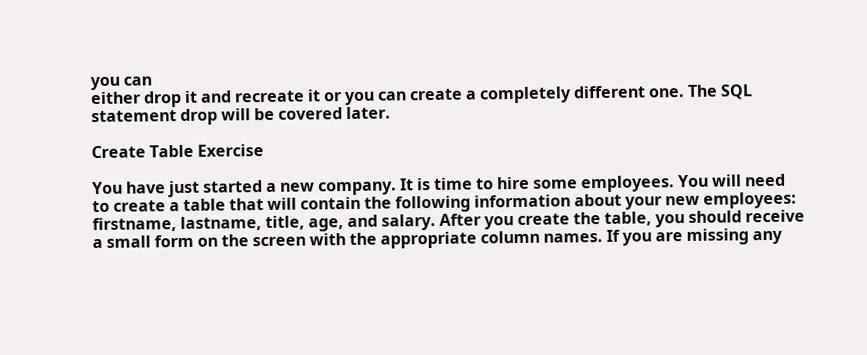you can
either drop it and recreate it or you can create a completely different one. The SQL
statement drop will be covered later.

Create Table Exercise

You have just started a new company. It is time to hire some employees. You will need
to create a table that will contain the following information about your new employees:
firstname, lastname, title, age, and salary. After you create the table, you should receive
a small form on the screen with the appropriate column names. If you are missing any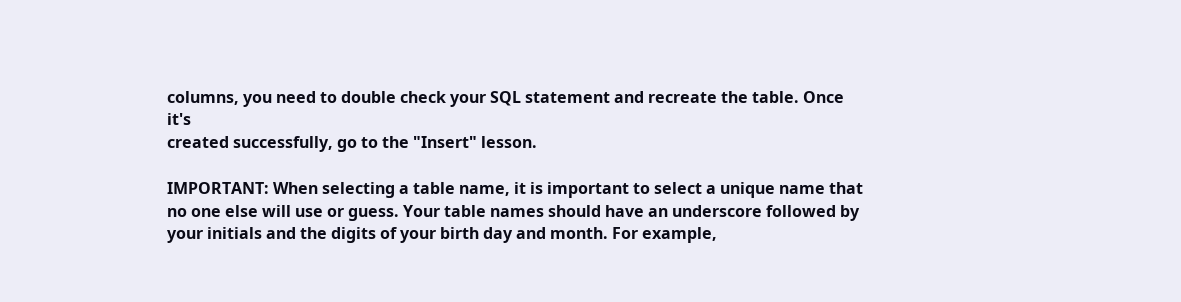columns, you need to double check your SQL statement and recreate the table. Once it's
created successfully, go to the "Insert" lesson.

IMPORTANT: When selecting a table name, it is important to select a unique name that
no one else will use or guess. Your table names should have an underscore followed by
your initials and the digits of your birth day and month. For example,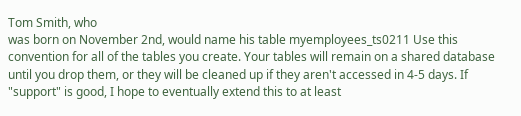Tom Smith, who
was born on November 2nd, would name his table myemployees_ts0211 Use this
convention for all of the tables you create. Your tables will remain on a shared database
until you drop them, or they will be cleaned up if they aren't accessed in 4-5 days. If
"support" is good, I hope to eventually extend this to at least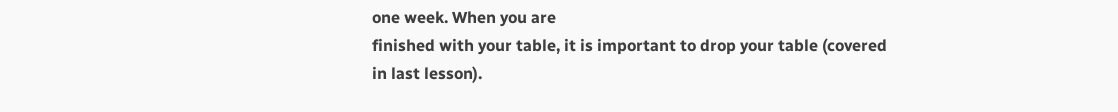one week. When you are
finished with your table, it is important to drop your table (covered in last lesson).